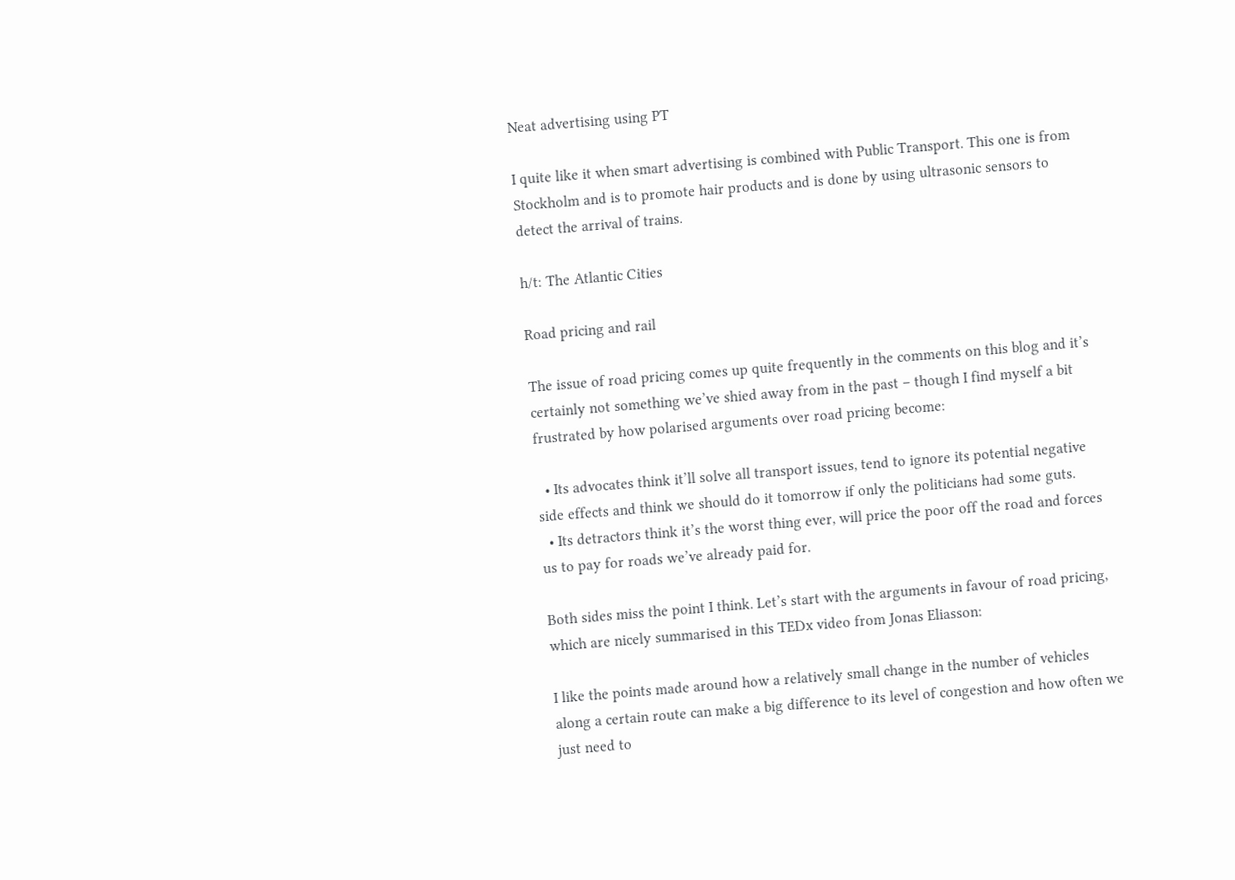Neat advertising using PT

I quite like it when smart advertising is combined with Public Transport. This one is from Stockholm and is to promote hair products and is done by using ultrasonic sensors to detect the arrival of trains.

h/t: The Atlantic Cities

Road pricing and rail

The issue of road pricing comes up quite frequently in the comments on this blog and it’s certainly not something we’ve shied away from in the past – though I find myself a bit frustrated by how polarised arguments over road pricing become:

  • Its advocates think it’ll solve all transport issues, tend to ignore its potential negative side effects and think we should do it tomorrow if only the politicians had some guts.
  • Its detractors think it’s the worst thing ever, will price the poor off the road and forces us to pay for roads we’ve already paid for.

Both sides miss the point I think. Let’s start with the arguments in favour of road pricing, which are nicely summarised in this TEDx video from Jonas Eliasson:

I like the points made around how a relatively small change in the number of vehicles along a certain route can make a big difference to its level of congestion and how often we just need to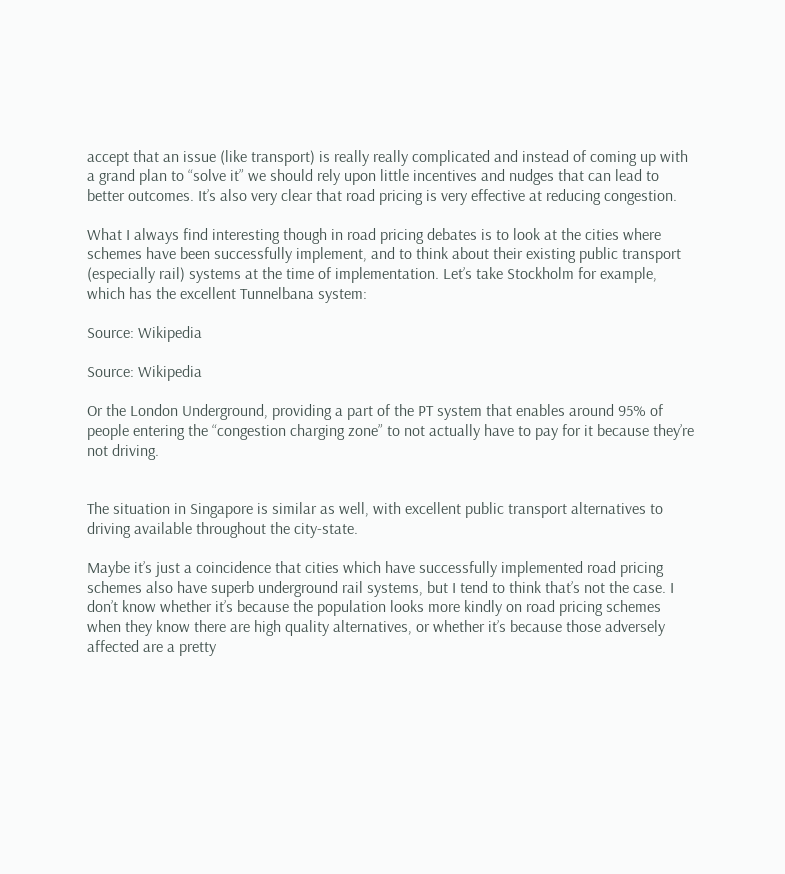accept that an issue (like transport) is really really complicated and instead of coming up with a grand plan to “solve it” we should rely upon little incentives and nudges that can lead to better outcomes. It’s also very clear that road pricing is very effective at reducing congestion.

What I always find interesting though in road pricing debates is to look at the cities where schemes have been successfully implement, and to think about their existing public transport (especially rail) systems at the time of implementation. Let’s take Stockholm for example, which has the excellent Tunnelbana system:

Source: Wikipedia

Source: Wikipedia

Or the London Underground, providing a part of the PT system that enables around 95% of people entering the “congestion charging zone” to not actually have to pay for it because they’re not driving.


The situation in Singapore is similar as well, with excellent public transport alternatives to driving available throughout the city-state.

Maybe it’s just a coincidence that cities which have successfully implemented road pricing schemes also have superb underground rail systems, but I tend to think that’s not the case. I don’t know whether it’s because the population looks more kindly on road pricing schemes when they know there are high quality alternatives, or whether it’s because those adversely affected are a pretty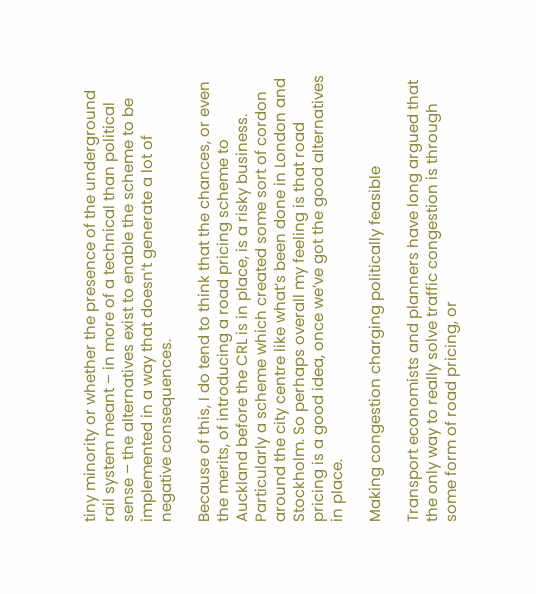tiny minority or whether the presence of the underground rail system meant – in more of a technical than political sense – the alternatives exist to enable the scheme to be implemented in a way that doesn’t generate a lot of negative consequences.

Because of this, I do tend to think that the chances, or even the merits, of introducing a road pricing scheme to Auckland before the CRL is in place, is a risky business. Particularly a scheme which created some sort of cordon around the city centre like what’s been done in London and Stockholm. So perhaps overall my feeling is that road pricing is a good idea, once we’ve got the good alternatives in place.

Making congestion charging politically feasible

Transport economists and planners have long argued that the only way to really solve traffic congestion is through some form of road pricing, or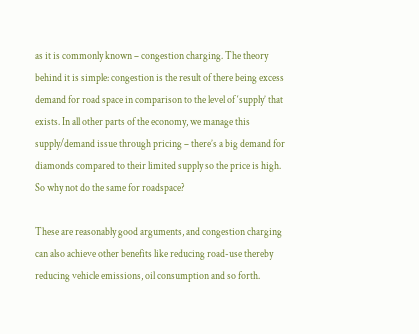as it is commonly known – congestion charging. The theory behind it is simple: congestion is the result of there being excess demand for road space in comparison to the level of ‘supply’ that exists. In all other parts of the economy, we manage this supply/demand issue through pricing – there’s a big demand for diamonds compared to their limited supply so the price is high. So why not do the same for roadspace?

These are reasonably good arguments, and congestion charging can also achieve other benefits like reducing road-use thereby reducing vehicle emissions, oil consumption and so forth.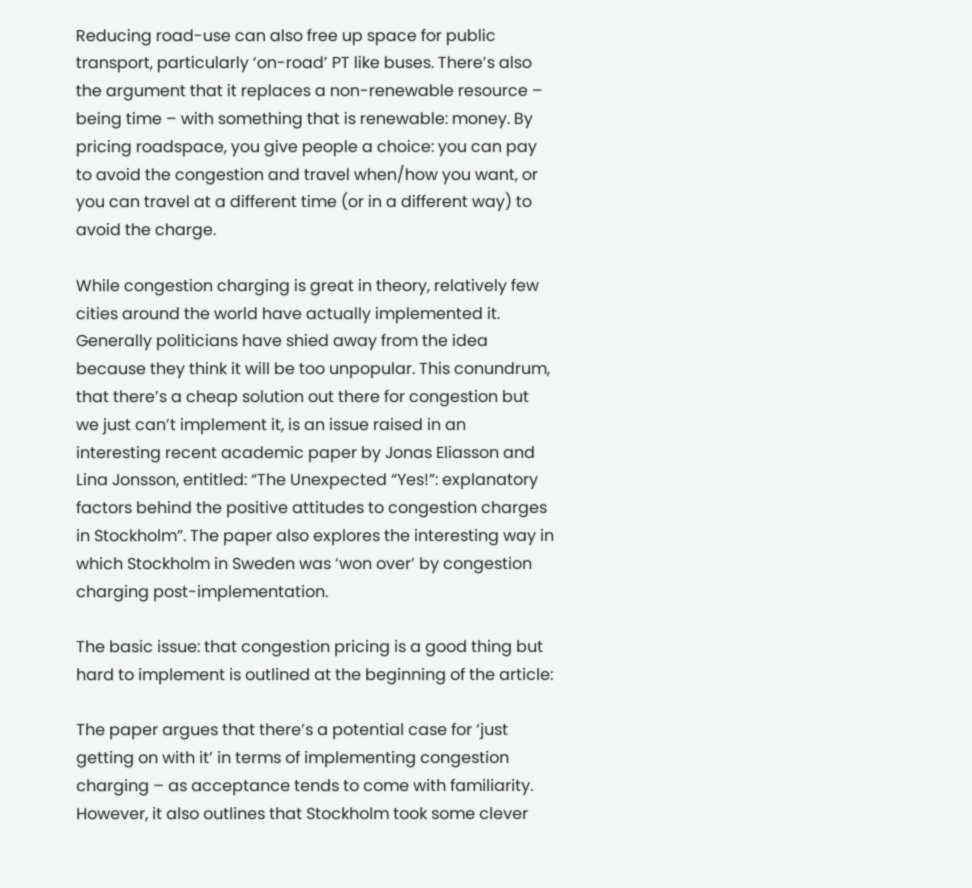Reducing road-use can also free up space for public transport, particularly ‘on-road’ PT like buses. There’s also the argument that it replaces a non-renewable resource – being time – with something that is renewable: money. By pricing roadspace, you give people a choice: you can pay to avoid the congestion and travel when/how you want, or you can travel at a different time (or in a different way) to avoid the charge.

While congestion charging is great in theory, relatively few cities around the world have actually implemented it. Generally politicians have shied away from the idea because they think it will be too unpopular. This conundrum, that there’s a cheap solution out there for congestion but we just can’t implement it, is an issue raised in an interesting recent academic paper by Jonas Eliasson and Lina Jonsson, entitled: “The Unexpected “Yes!”: explanatory factors behind the positive attitudes to congestion charges in Stockholm”. The paper also explores the interesting way in which Stockholm in Sweden was ‘won over’ by congestion charging post-implementation.

The basic issue: that congestion pricing is a good thing but hard to implement is outlined at the beginning of the article:

The paper argues that there’s a potential case for ‘just getting on with it’ in terms of implementing congestion charging – as acceptance tends to come with familiarity. However, it also outlines that Stockholm took some clever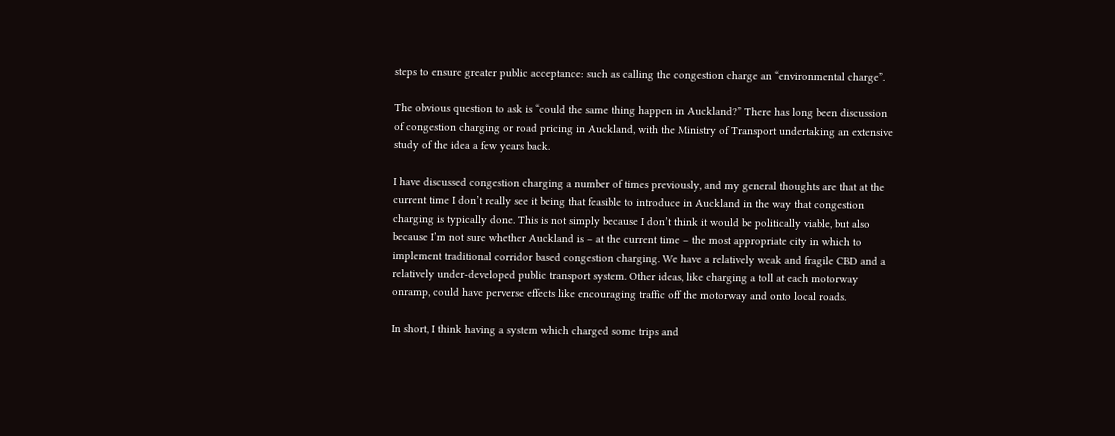steps to ensure greater public acceptance: such as calling the congestion charge an “environmental charge”.

The obvious question to ask is “could the same thing happen in Auckland?” There has long been discussion of congestion charging or road pricing in Auckland, with the Ministry of Transport undertaking an extensive study of the idea a few years back.

I have discussed congestion charging a number of times previously, and my general thoughts are that at the current time I don’t really see it being that feasible to introduce in Auckland in the way that congestion charging is typically done. This is not simply because I don’t think it would be politically viable, but also because I’m not sure whether Auckland is – at the current time – the most appropriate city in which to implement traditional corridor based congestion charging. We have a relatively weak and fragile CBD and a relatively under-developed public transport system. Other ideas, like charging a toll at each motorway onramp, could have perverse effects like encouraging traffic off the motorway and onto local roads.

In short, I think having a system which charged some trips and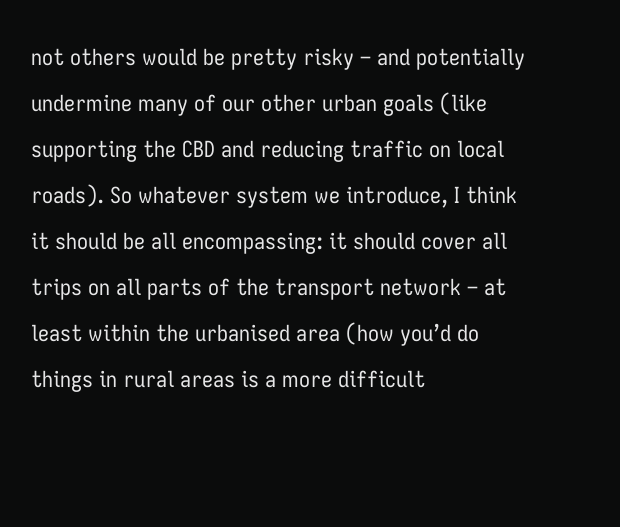not others would be pretty risky – and potentially undermine many of our other urban goals (like supporting the CBD and reducing traffic on local roads). So whatever system we introduce, I think it should be all encompassing: it should cover all trips on all parts of the transport network – at least within the urbanised area (how you’d do things in rural areas is a more difficult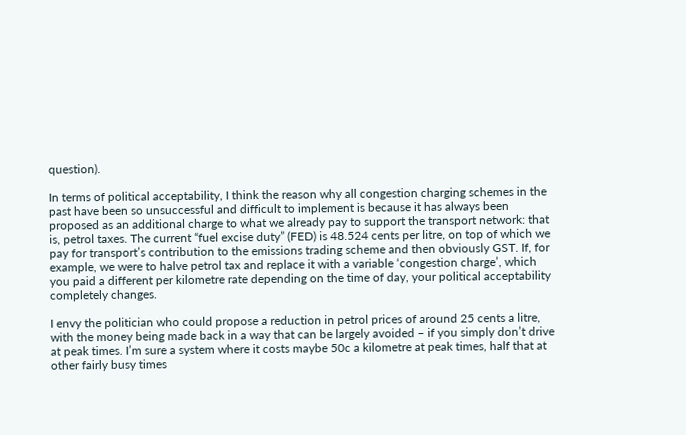question).

In terms of political acceptability, I think the reason why all congestion charging schemes in the past have been so unsuccessful and difficult to implement is because it has always been proposed as an additional charge to what we already pay to support the transport network: that is, petrol taxes. The current “fuel excise duty” (FED) is 48.524 cents per litre, on top of which we pay for transport’s contribution to the emissions trading scheme and then obviously GST. If, for example, we were to halve petrol tax and replace it with a variable ‘congestion charge’, which you paid a different per kilometre rate depending on the time of day, your political acceptability completely changes.

I envy the politician who could propose a reduction in petrol prices of around 25 cents a litre, with the money being made back in a way that can be largely avoided – if you simply don’t drive at peak times. I’m sure a system where it costs maybe 50c a kilometre at peak times, half that at other fairly busy times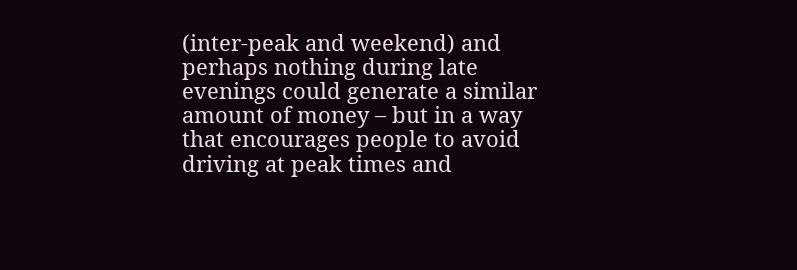(inter-peak and weekend) and perhaps nothing during late evenings could generate a similar amount of money – but in a way that encourages people to avoid driving at peak times and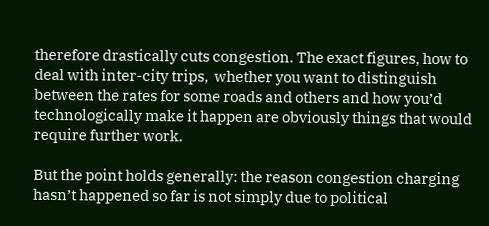therefore drastically cuts congestion. The exact figures, how to deal with inter-city trips,  whether you want to distinguish between the rates for some roads and others and how you’d technologically make it happen are obviously things that would require further work.

But the point holds generally: the reason congestion charging hasn’t happened so far is not simply due to political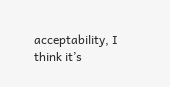acceptability, I think it’s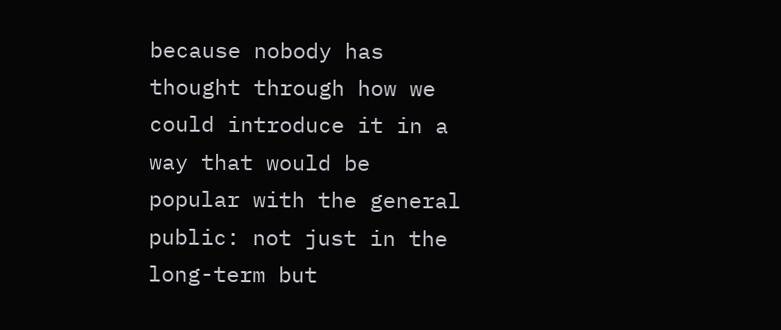because nobody has thought through how we could introduce it in a way that would be popular with the general public: not just in the long-term but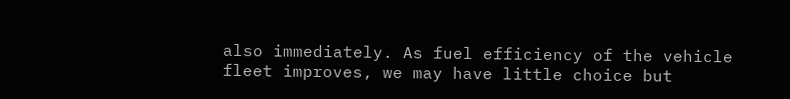also immediately. As fuel efficiency of the vehicle fleet improves, we may have little choice but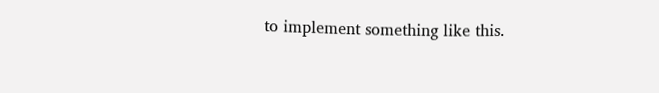to implement something like this.